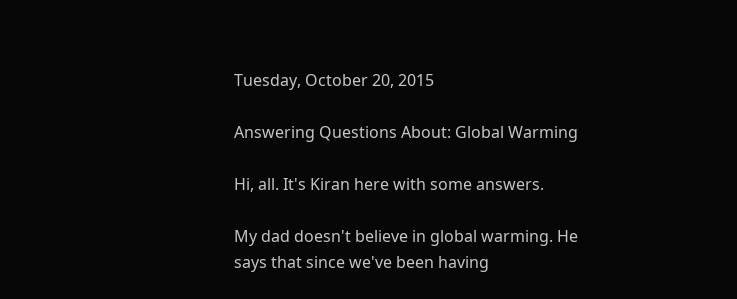Tuesday, October 20, 2015

Answering Questions About: Global Warming

Hi, all. It's Kiran here with some answers.

My dad doesn't believe in global warming. He says that since we've been having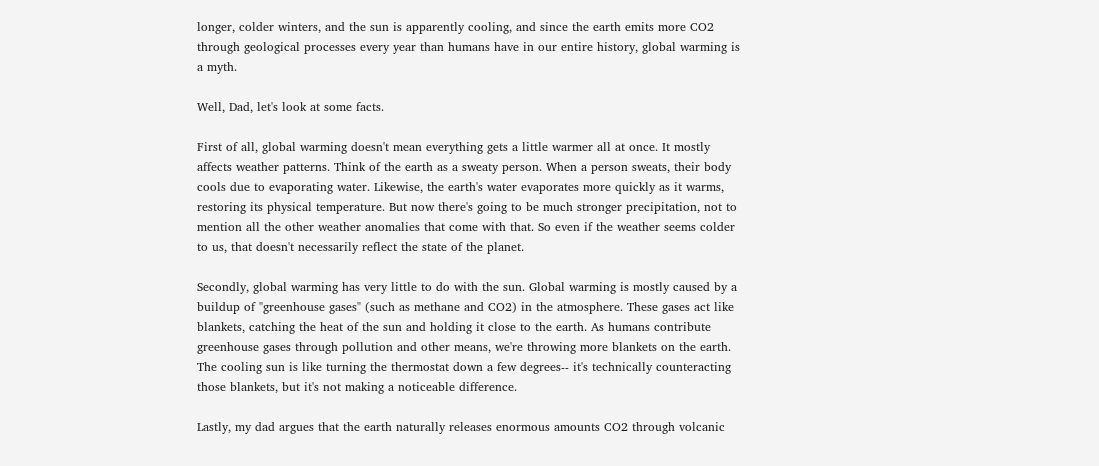longer, colder winters, and the sun is apparently cooling, and since the earth emits more CO2 through geological processes every year than humans have in our entire history, global warming is a myth.

Well, Dad, let's look at some facts.

First of all, global warming doesn't mean everything gets a little warmer all at once. It mostly affects weather patterns. Think of the earth as a sweaty person. When a person sweats, their body cools due to evaporating water. Likewise, the earth's water evaporates more quickly as it warms, restoring its physical temperature. But now there's going to be much stronger precipitation, not to mention all the other weather anomalies that come with that. So even if the weather seems colder to us, that doesn't necessarily reflect the state of the planet.

Secondly, global warming has very little to do with the sun. Global warming is mostly caused by a buildup of "greenhouse gases" (such as methane and CO2) in the atmosphere. These gases act like blankets, catching the heat of the sun and holding it close to the earth. As humans contribute greenhouse gases through pollution and other means, we're throwing more blankets on the earth. The cooling sun is like turning the thermostat down a few degrees-- it's technically counteracting those blankets, but it's not making a noticeable difference.

Lastly, my dad argues that the earth naturally releases enormous amounts CO2 through volcanic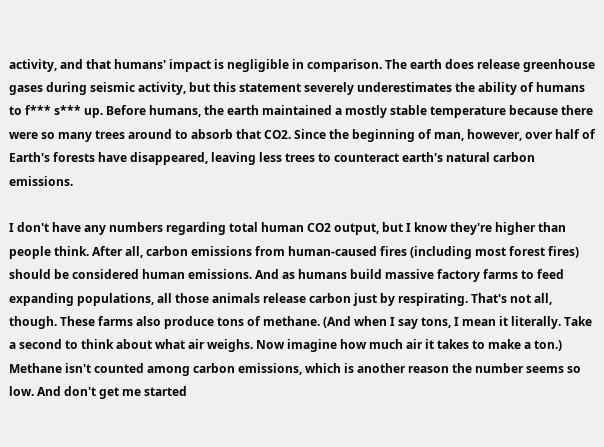activity, and that humans' impact is negligible in comparison. The earth does release greenhouse gases during seismic activity, but this statement severely underestimates the ability of humans to f*** s*** up. Before humans, the earth maintained a mostly stable temperature because there were so many trees around to absorb that CO2. Since the beginning of man, however, over half of Earth's forests have disappeared, leaving less trees to counteract earth's natural carbon emissions.

I don't have any numbers regarding total human CO2 output, but I know they're higher than people think. After all, carbon emissions from human-caused fires (including most forest fires) should be considered human emissions. And as humans build massive factory farms to feed expanding populations, all those animals release carbon just by respirating. That's not all, though. These farms also produce tons of methane. (And when I say tons, I mean it literally. Take a second to think about what air weighs. Now imagine how much air it takes to make a ton.) Methane isn't counted among carbon emissions, which is another reason the number seems so low. And don't get me started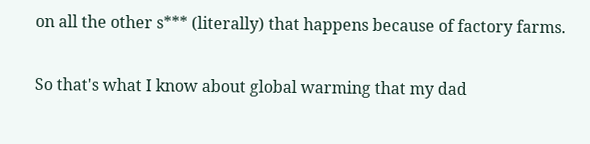on all the other s*** (literally) that happens because of factory farms.

So that's what I know about global warming that my dad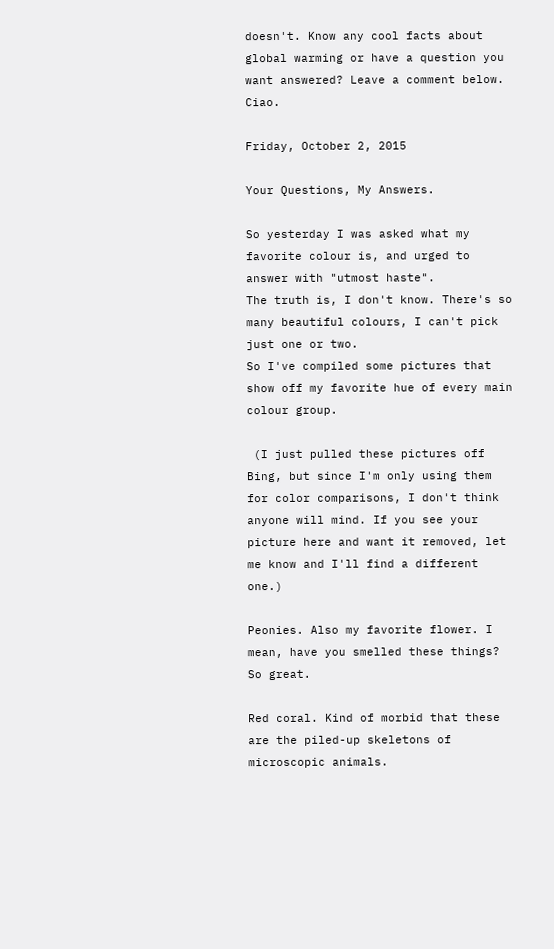doesn't. Know any cool facts about global warming or have a question you want answered? Leave a comment below. Ciao.

Friday, October 2, 2015

Your Questions, My Answers.

So yesterday I was asked what my favorite colour is, and urged to answer with "utmost haste".
The truth is, I don't know. There's so many beautiful colours, I can't pick just one or two.
So I've compiled some pictures that show off my favorite hue of every main colour group.

 (I just pulled these pictures off Bing, but since I'm only using them for color comparisons, I don't think anyone will mind. If you see your picture here and want it removed, let me know and I'll find a different one.)

Peonies. Also my favorite flower. I mean, have you smelled these things? So great.

Red coral. Kind of morbid that these are the piled-up skeletons of microscopic animals.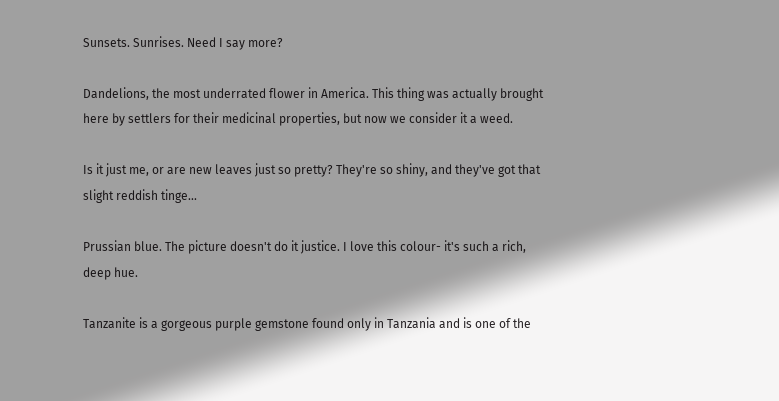Sunsets. Sunrises. Need I say more?

Dandelions, the most underrated flower in America. This thing was actually brought here by settlers for their medicinal properties, but now we consider it a weed.

Is it just me, or are new leaves just so pretty? They're so shiny, and they've got that slight reddish tinge...

Prussian blue. The picture doesn't do it justice. I love this colour- it's such a rich, deep hue.

Tanzanite is a gorgeous purple gemstone found only in Tanzania and is one of the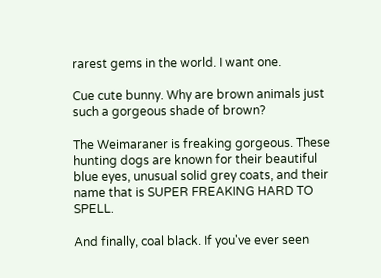rarest gems in the world. I want one.

Cue cute bunny. Why are brown animals just such a gorgeous shade of brown?

The Weimaraner is freaking gorgeous. These hunting dogs are known for their beautiful blue eyes, unusual solid grey coats, and their name that is SUPER FREAKING HARD TO SPELL.

And finally, coal black. If you've ever seen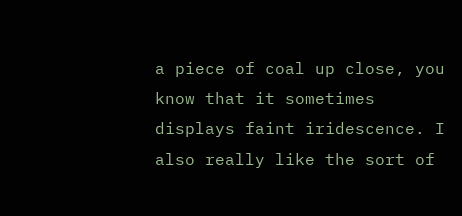a piece of coal up close, you know that it sometimes displays faint iridescence. I also really like the sort of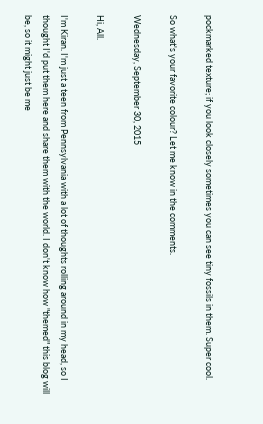pockmarked texture; if you look closely sometimes you can see tiny fossils in them. Super cool.

So what's your favorite colour? Let me know in the comments.

Wednesday, September 30, 2015

Hi, All.

I'm Kiran. I'm just a teen from Pennsylvania with a lot of thoughts rolling around in my head, so I thought I'd put them here and share them with the world. I don't know how "themed" this blog will be, so it might just be me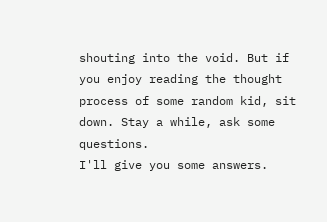shouting into the void. But if you enjoy reading the thought process of some random kid, sit down. Stay a while, ask some questions.
I'll give you some answers.